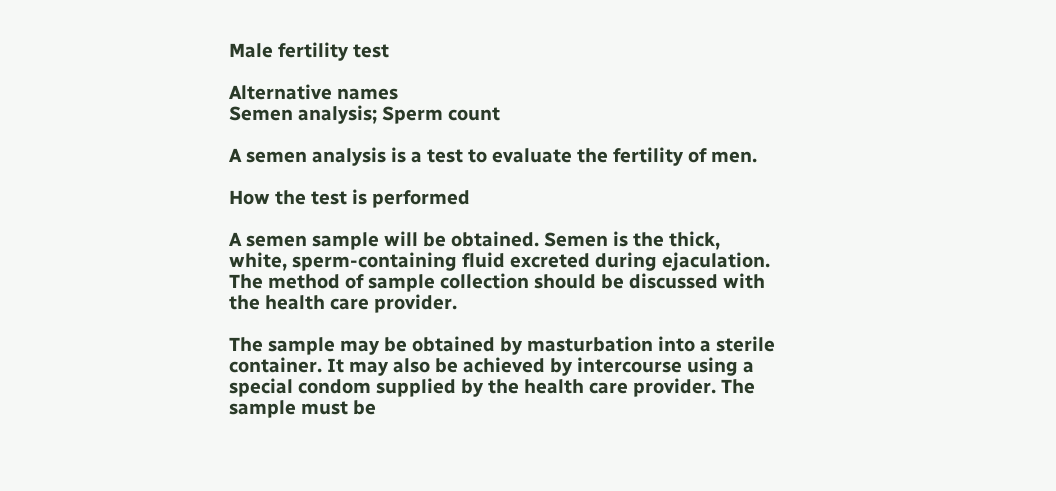Male fertility test

Alternative names
Semen analysis; Sperm count

A semen analysis is a test to evaluate the fertility of men.

How the test is performed

A semen sample will be obtained. Semen is the thick, white, sperm-containing fluid excreted during ejaculation. The method of sample collection should be discussed with the health care provider.

The sample may be obtained by masturbation into a sterile container. It may also be achieved by intercourse using a special condom supplied by the health care provider. The sample must be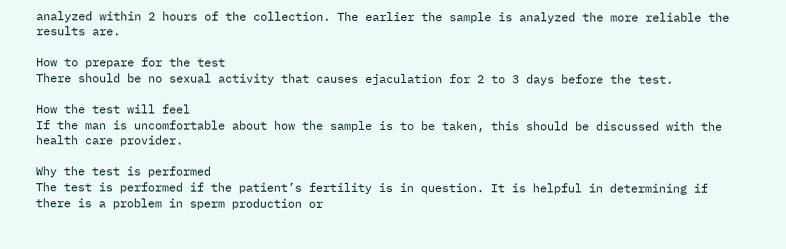analyzed within 2 hours of the collection. The earlier the sample is analyzed the more reliable the results are.

How to prepare for the test
There should be no sexual activity that causes ejaculation for 2 to 3 days before the test.

How the test will feel
If the man is uncomfortable about how the sample is to be taken, this should be discussed with the health care provider.

Why the test is performed
The test is performed if the patient’s fertility is in question. It is helpful in determining if there is a problem in sperm production or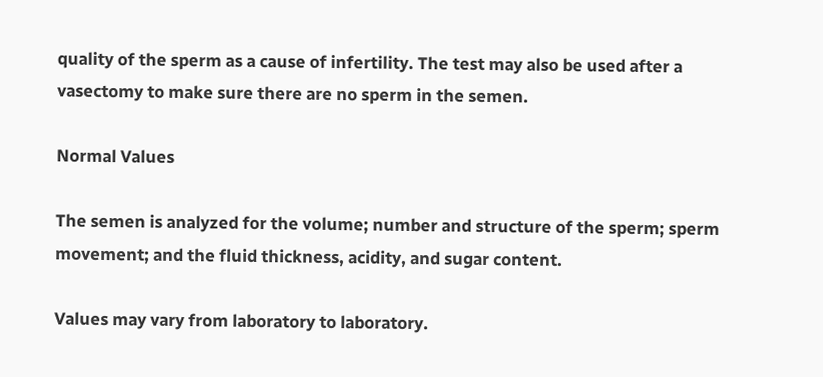quality of the sperm as a cause of infertility. The test may also be used after a vasectomy to make sure there are no sperm in the semen.

Normal Values

The semen is analyzed for the volume; number and structure of the sperm; sperm movement; and the fluid thickness, acidity, and sugar content.

Values may vary from laboratory to laboratory.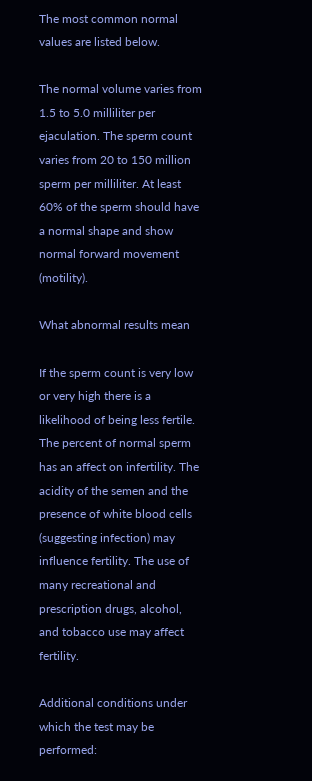The most common normal values are listed below.

The normal volume varies from 1.5 to 5.0 milliliter per ejaculation. The sperm count varies from 20 to 150 million sperm per milliliter. At least 60% of the sperm should have a normal shape and show normal forward movement (motility).

What abnormal results mean

If the sperm count is very low or very high there is a likelihood of being less fertile. The percent of normal sperm has an affect on infertility. The acidity of the semen and the presence of white blood cells (suggesting infection) may influence fertility. The use of many recreational and prescription drugs, alcohol, and tobacco use may affect fertility.

Additional conditions under which the test may be performed: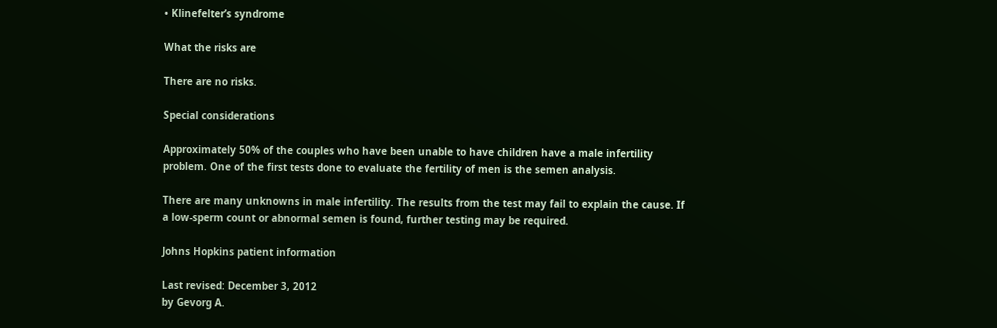• Klinefelter’s syndrome

What the risks are

There are no risks.

Special considerations

Approximately 50% of the couples who have been unable to have children have a male infertility problem. One of the first tests done to evaluate the fertility of men is the semen analysis.

There are many unknowns in male infertility. The results from the test may fail to explain the cause. If a low-sperm count or abnormal semen is found, further testing may be required.

Johns Hopkins patient information

Last revised: December 3, 2012
by Gevorg A.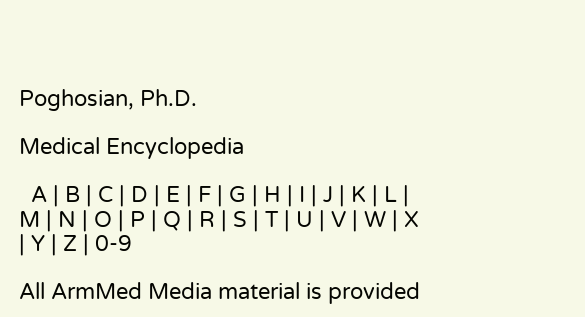Poghosian, Ph.D.

Medical Encyclopedia

  A | B | C | D | E | F | G | H | I | J | K | L | M | N | O | P | Q | R | S | T | U | V | W | X | Y | Z | 0-9

All ArmMed Media material is provided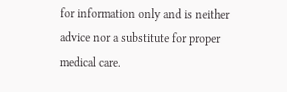for information only and is neither advice nor a substitute for proper medical care.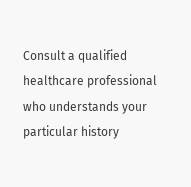Consult a qualified healthcare professional who understands your particular history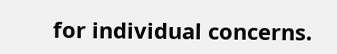for individual concerns.